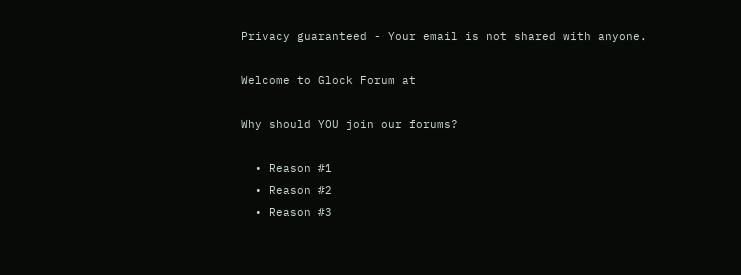Privacy guaranteed - Your email is not shared with anyone.

Welcome to Glock Forum at

Why should YOU join our forums?

  • Reason #1
  • Reason #2
  • Reason #3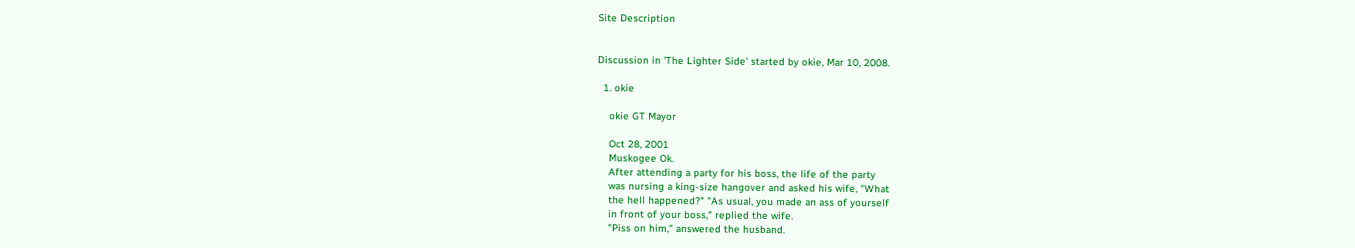Site Description


Discussion in 'The Lighter Side' started by okie, Mar 10, 2008.

  1. okie

    okie GT Mayor

    Oct 28, 2001
    Muskogee Ok.
    After attending a party for his boss, the life of the party
    was nursing a king-size hangover and asked his wife, "What
    the hell happened?" "As usual, you made an ass of yourself
    in front of your boss," replied the wife.
    "Piss on him," answered the husband.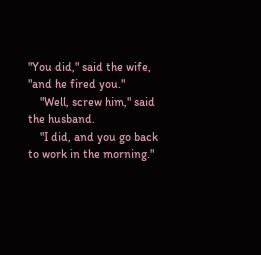"You did," said the wife, "and he fired you."
    "Well, screw him," said the husband.
    "I did, and you go back to work in the morning."